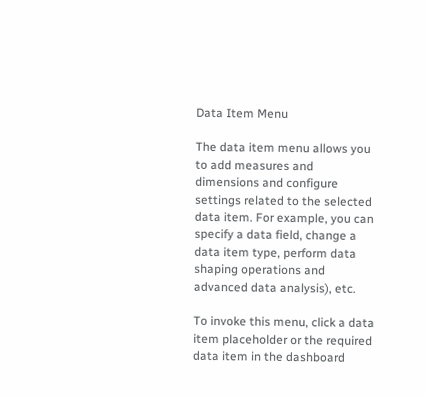Data Item Menu

The data item menu allows you to add measures and dimensions and configure settings related to the selected data item. For example, you can specify a data field, change a data item type, perform data shaping operations and advanced data analysis), etc.

To invoke this menu, click a data item placeholder or the required data item in the dashboard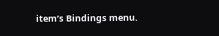item’s Bindings menu.